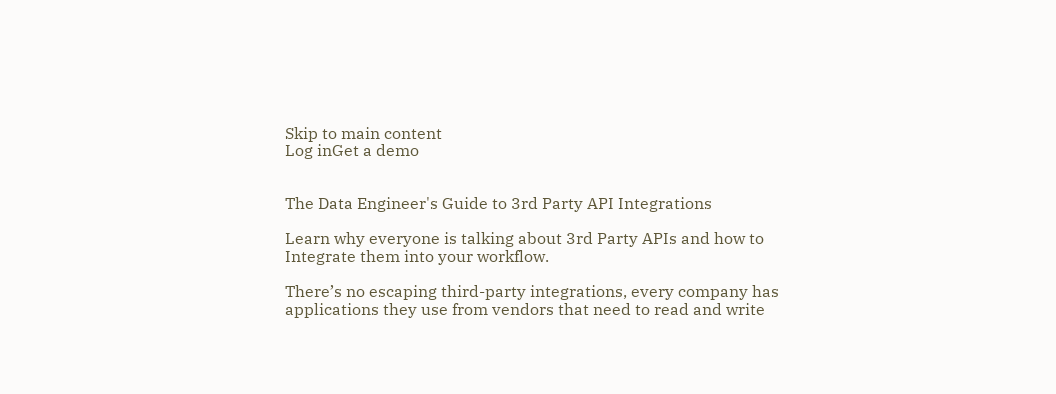Skip to main content
Log inGet a demo


The Data Engineer's Guide to 3rd Party API Integrations

Learn why everyone is talking about 3rd Party APIs and how to Integrate them into your workflow.

There’s no escaping third-party integrations, every company has applications they use from vendors that need to read and write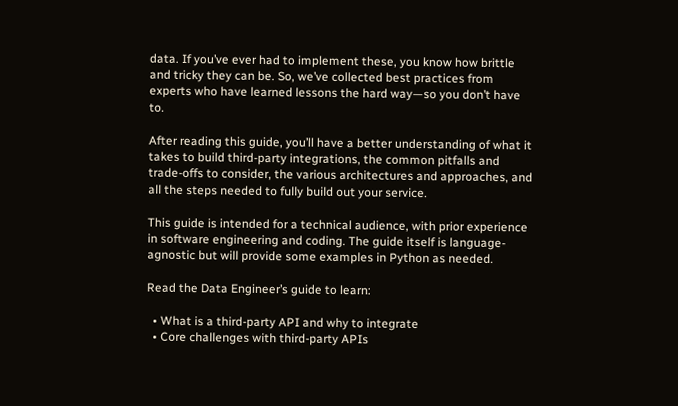data. If you’ve ever had to implement these, you know how brittle and tricky they can be. So, we’ve collected best practices from experts who have learned lessons the hard way—so you don’t have to.

After reading this guide, you’ll have a better understanding of what it takes to build third-party integrations, the common pitfalls and trade-offs to consider, the various architectures and approaches, and all the steps needed to fully build out your service.

This guide is intended for a technical audience, with prior experience in software engineering and coding. The guide itself is language-agnostic but will provide some examples in Python as needed.

Read the Data Engineer’s guide to learn:

  • What is a third-party API and why to integrate
  • Core challenges with third-party APIs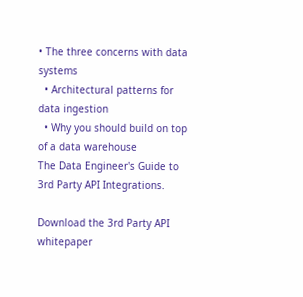• The three concerns with data systems
  • Architectural patterns for data ingestion
  • Why you should build on top of a data warehouse
The Data Engineer's Guide to 3rd Party API Integrations.

Download the 3rd Party API whitepaper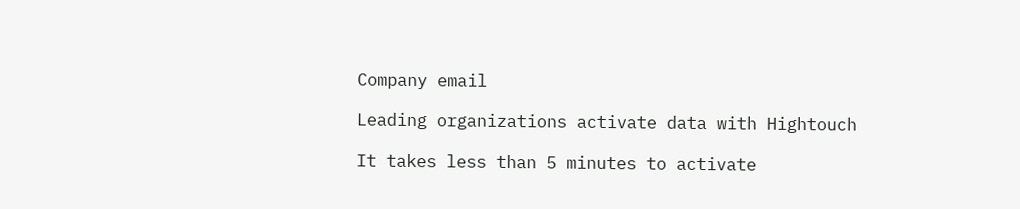Company email

Leading organizations activate data with Hightouch

It takes less than 5 minutes to activate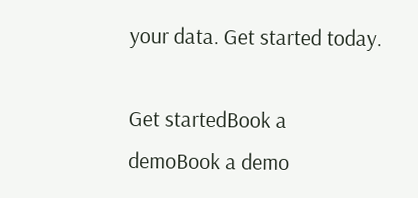your data. Get started today.

Get startedBook a demoBook a demo